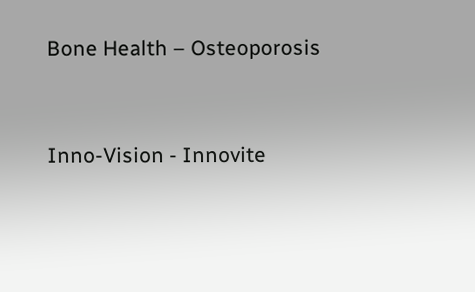Bone Health – Osteoporosis


Inno-Vision - Innovite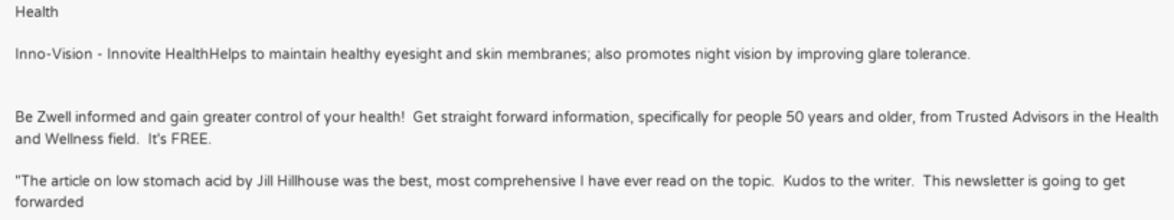Health

Inno-Vision - Innovite HealthHelps to maintain healthy eyesight and skin membranes; also promotes night vision by improving glare tolerance.


Be Zwell informed and gain greater control of your health!  Get straight forward information, specifically for people 50 years and older, from Trusted Advisors in the Health and Wellness field.  It's FREE.

"The article on low stomach acid by Jill Hillhouse was the best, most comprehensive I have ever read on the topic.  Kudos to the writer.  This newsletter is going to get forwarded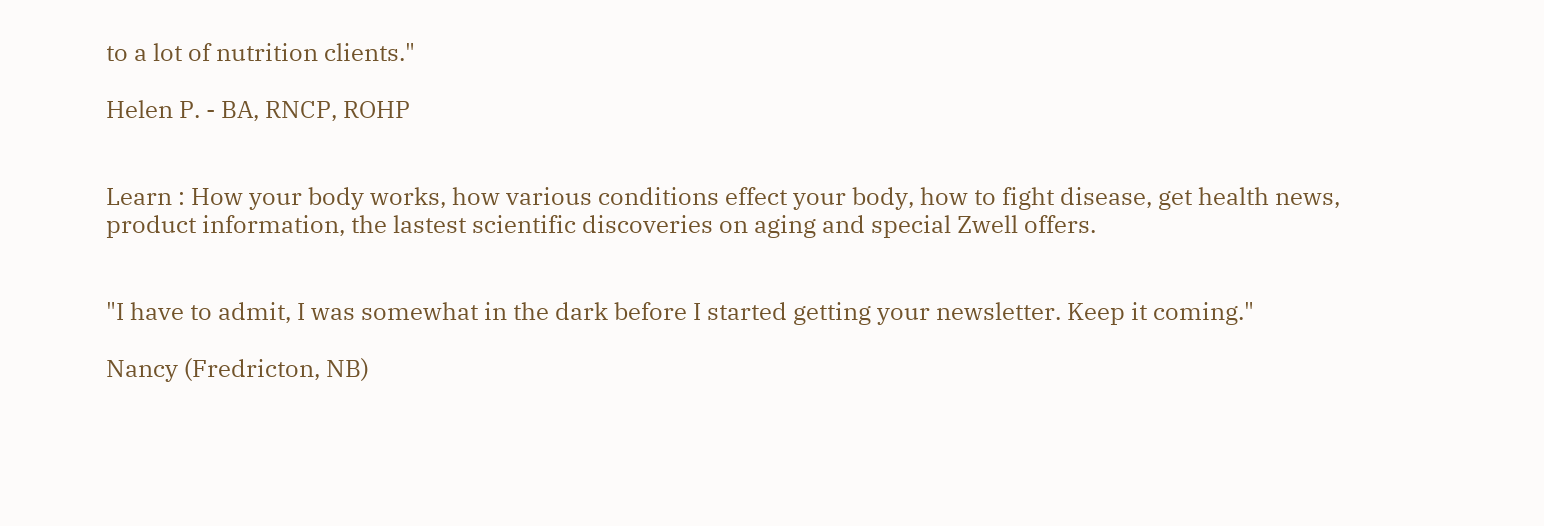to a lot of nutrition clients."

Helen P. - BA, RNCP, ROHP


Learn : How your body works, how various conditions effect your body, how to fight disease, get health news, product information, the lastest scientific discoveries on aging and special Zwell offers.


"I have to admit, I was somewhat in the dark before I started getting your newsletter. Keep it coming."

Nancy (Fredricton, NB)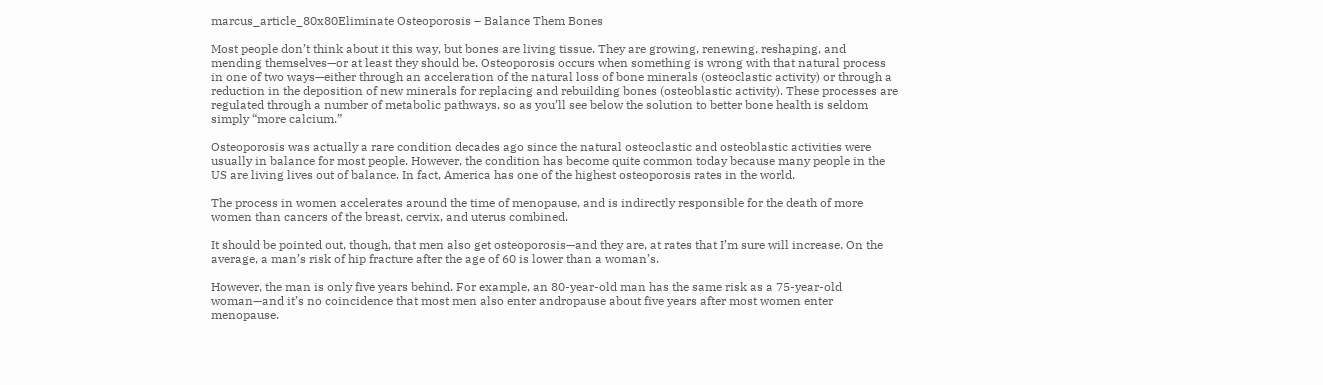marcus_article_80x80Eliminate Osteoporosis – Balance Them Bones

Most people don’t think about it this way, but bones are living tissue. They are growing, renewing, reshaping, and mending themselves—or at least they should be. Osteoporosis occurs when something is wrong with that natural process in one of two ways—either through an acceleration of the natural loss of bone minerals (osteoclastic activity) or through a reduction in the deposition of new minerals for replacing and rebuilding bones (osteoblastic activity). These processes are regulated through a number of metabolic pathways, so as you’ll see below the solution to better bone health is seldom simply “more calcium.”

Osteoporosis was actually a rare condition decades ago since the natural osteoclastic and osteoblastic activities were usually in balance for most people. However, the condition has become quite common today because many people in the US are living lives out of balance. In fact, America has one of the highest osteoporosis rates in the world.

The process in women accelerates around the time of menopause, and is indirectly responsible for the death of more women than cancers of the breast, cervix, and uterus combined.

It should be pointed out, though, that men also get osteoporosis—and they are, at rates that I’m sure will increase. On the average, a man’s risk of hip fracture after the age of 60 is lower than a woman’s.

However, the man is only five years behind. For example, an 80-year-old man has the same risk as a 75-year-old woman—and it’s no coincidence that most men also enter andropause about five years after most women enter menopause.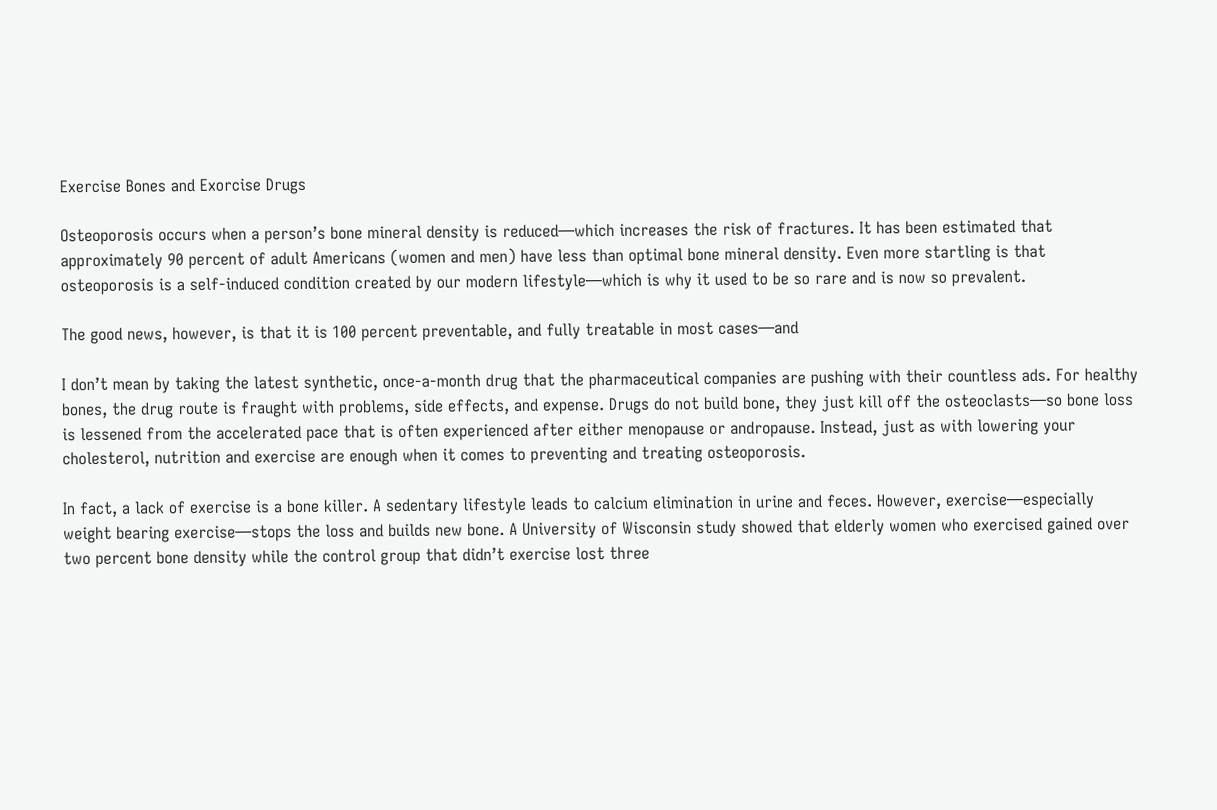Exercise Bones and Exorcise Drugs

Osteoporosis occurs when a person’s bone mineral density is reduced—which increases the risk of fractures. It has been estimated that approximately 90 percent of adult Americans (women and men) have less than optimal bone mineral density. Even more startling is that osteoporosis is a self-induced condition created by our modern lifestyle—which is why it used to be so rare and is now so prevalent.

The good news, however, is that it is 100 percent preventable, and fully treatable in most cases—and

I don’t mean by taking the latest synthetic, once-a-month drug that the pharmaceutical companies are pushing with their countless ads. For healthy bones, the drug route is fraught with problems, side effects, and expense. Drugs do not build bone, they just kill off the osteoclasts—so bone loss is lessened from the accelerated pace that is often experienced after either menopause or andropause. Instead, just as with lowering your cholesterol, nutrition and exercise are enough when it comes to preventing and treating osteoporosis.

In fact, a lack of exercise is a bone killer. A sedentary lifestyle leads to calcium elimination in urine and feces. However, exercise—especially weight bearing exercise—stops the loss and builds new bone. A University of Wisconsin study showed that elderly women who exercised gained over two percent bone density while the control group that didn’t exercise lost three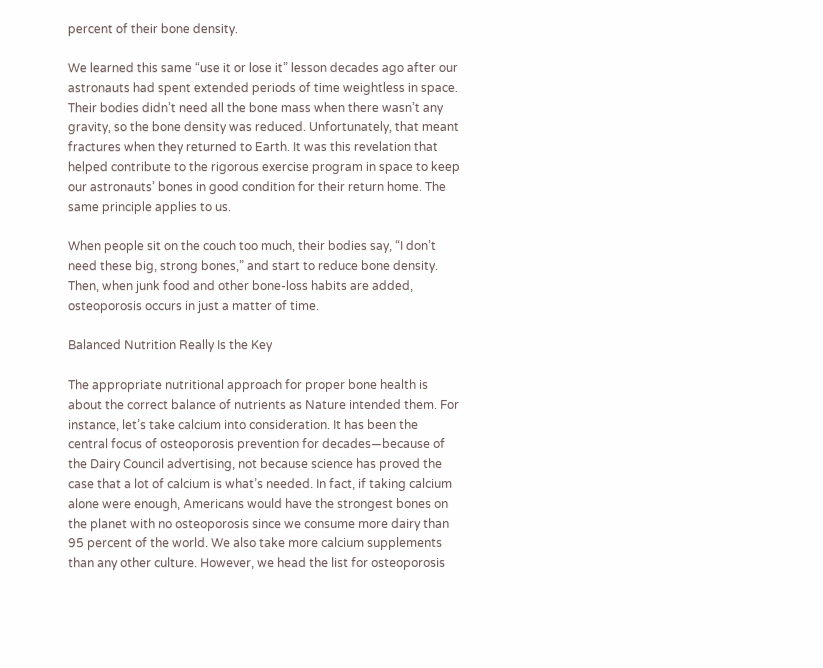percent of their bone density.

We learned this same “use it or lose it” lesson decades ago after our astronauts had spent extended periods of time weightless in space. Their bodies didn’t need all the bone mass when there wasn’t any gravity, so the bone density was reduced. Unfortunately, that meant fractures when they returned to Earth. It was this revelation that helped contribute to the rigorous exercise program in space to keep our astronauts’ bones in good condition for their return home. The same principle applies to us.

When people sit on the couch too much, their bodies say, “I don’t need these big, strong bones,” and start to reduce bone density. Then, when junk food and other bone-loss habits are added, osteoporosis occurs in just a matter of time.

Balanced Nutrition Really Is the Key

The appropriate nutritional approach for proper bone health is about the correct balance of nutrients as Nature intended them. For instance, let’s take calcium into consideration. It has been the central focus of osteoporosis prevention for decades—because of the Dairy Council advertising, not because science has proved the case that a lot of calcium is what’s needed. In fact, if taking calcium alone were enough, Americans would have the strongest bones on the planet with no osteoporosis since we consume more dairy than 95 percent of the world. We also take more calcium supplements than any other culture. However, we head the list for osteoporosis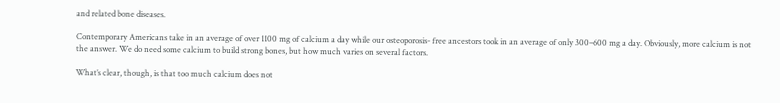and related bone diseases.

Contemporary Americans take in an average of over 1100 mg of calcium a day while our osteoporosis- free ancestors took in an average of only 300–600 mg a day. Obviously, more calcium is not the answer. We do need some calcium to build strong bones, but how much varies on several factors.

What’s clear, though, is that too much calcium does not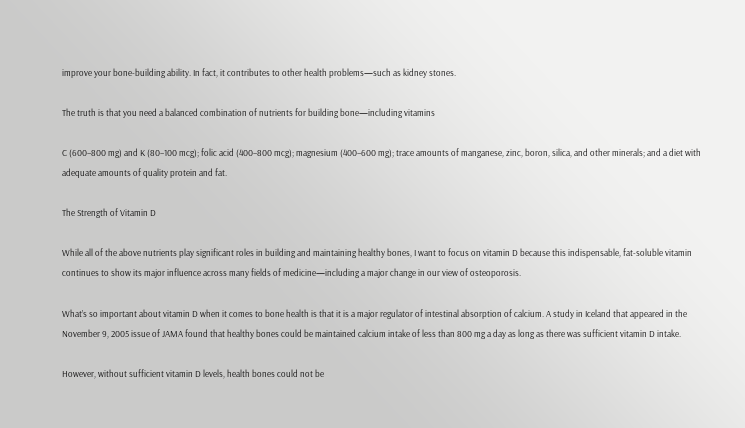improve your bone-building ability. In fact, it contributes to other health problems—such as kidney stones.

The truth is that you need a balanced combination of nutrients for building bone—including vitamins

C (600–800 mg) and K (80–100 mcg); folic acid (400–800 mcg); magnesium (400–600 mg); trace amounts of manganese, zinc, boron, silica, and other minerals; and a diet with adequate amounts of quality protein and fat.

The Strength of Vitamin D

While all of the above nutrients play significant roles in building and maintaining healthy bones, I want to focus on vitamin D because this indispensable, fat-soluble vitamin continues to show its major influence across many fields of medicine—including a major change in our view of osteoporosis.

What’s so important about vitamin D when it comes to bone health is that it is a major regulator of intestinal absorption of calcium. A study in Iceland that appeared in the November 9, 2005 issue of JAMA found that healthy bones could be maintained calcium intake of less than 800 mg a day as long as there was sufficient vitamin D intake.

However, without sufficient vitamin D levels, health bones could not be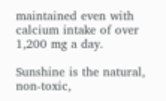maintained even with calcium intake of over 1,200 mg a day.

Sunshine is the natural, non-toxic,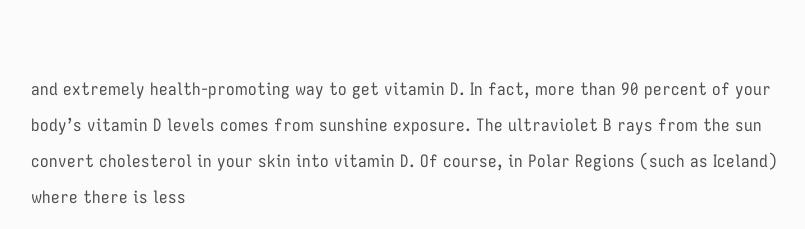and extremely health-promoting way to get vitamin D. In fact, more than 90 percent of your body’s vitamin D levels comes from sunshine exposure. The ultraviolet B rays from the sun convert cholesterol in your skin into vitamin D. Of course, in Polar Regions (such as Iceland) where there is less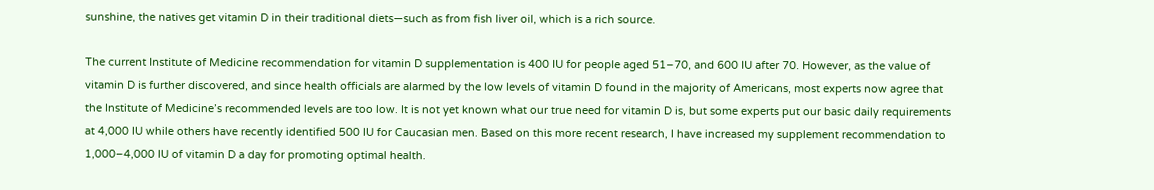sunshine, the natives get vitamin D in their traditional diets—such as from fish liver oil, which is a rich source.

The current Institute of Medicine recommendation for vitamin D supplementation is 400 IU for people aged 51–70, and 600 IU after 70. However, as the value of vitamin D is further discovered, and since health officials are alarmed by the low levels of vitamin D found in the majority of Americans, most experts now agree that the Institute of Medicine’s recommended levels are too low. It is not yet known what our true need for vitamin D is, but some experts put our basic daily requirements at 4,000 IU while others have recently identified 500 IU for Caucasian men. Based on this more recent research, I have increased my supplement recommendation to 1,000–4,000 IU of vitamin D a day for promoting optimal health.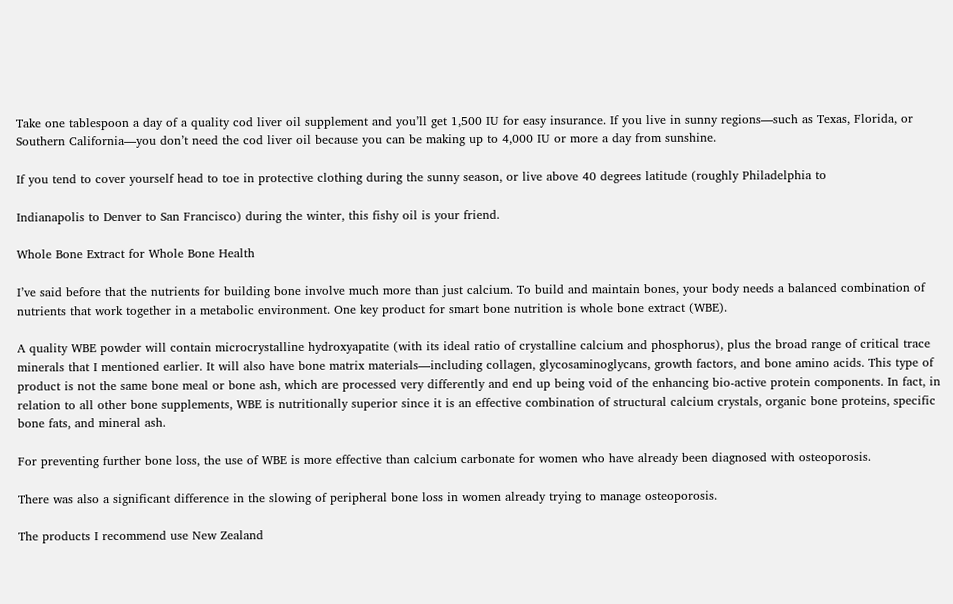Take one tablespoon a day of a quality cod liver oil supplement and you’ll get 1,500 IU for easy insurance. If you live in sunny regions—such as Texas, Florida, or Southern California—you don’t need the cod liver oil because you can be making up to 4,000 IU or more a day from sunshine.

If you tend to cover yourself head to toe in protective clothing during the sunny season, or live above 40 degrees latitude (roughly Philadelphia to

Indianapolis to Denver to San Francisco) during the winter, this fishy oil is your friend.

Whole Bone Extract for Whole Bone Health

I’ve said before that the nutrients for building bone involve much more than just calcium. To build and maintain bones, your body needs a balanced combination of nutrients that work together in a metabolic environment. One key product for smart bone nutrition is whole bone extract (WBE).

A quality WBE powder will contain microcrystalline hydroxyapatite (with its ideal ratio of crystalline calcium and phosphorus), plus the broad range of critical trace minerals that I mentioned earlier. It will also have bone matrix materials—including collagen, glycosaminoglycans, growth factors, and bone amino acids. This type of product is not the same bone meal or bone ash, which are processed very differently and end up being void of the enhancing bio-active protein components. In fact, in relation to all other bone supplements, WBE is nutritionally superior since it is an effective combination of structural calcium crystals, organic bone proteins, specific bone fats, and mineral ash.

For preventing further bone loss, the use of WBE is more effective than calcium carbonate for women who have already been diagnosed with osteoporosis.

There was also a significant difference in the slowing of peripheral bone loss in women already trying to manage osteoporosis.

The products I recommend use New Zealand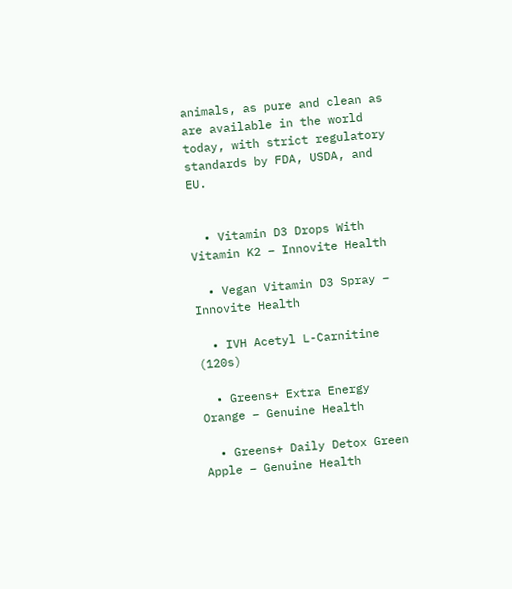animals, as pure and clean as are available in the world today, with strict regulatory standards by FDA, USDA, and EU.


  • Vitamin D3 Drops With Vitamin K2 – Innovite Health

  • Vegan Vitamin D3 Spray – Innovite Health

  • IVH Acetyl L-Carnitine (120s)

  • Greens+ Extra Energy Orange – Genuine Health

  • Greens+ Daily Detox Green Apple – Genuine Health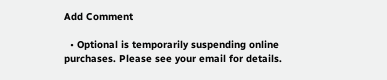Add Comment

  • Optional is temporarily suspending online purchases. Please see your email for details.